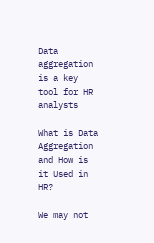Data aggregation is a key tool for HR analysts

What is Data Aggregation and How is it Used in HR?

We may not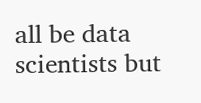all be data scientists but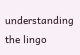understanding the lingo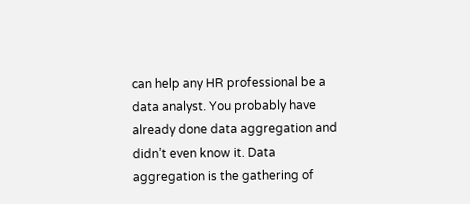can help any HR professional be a data analyst. You probably have already done data aggregation and didn’t even know it. Data aggregation is the gathering of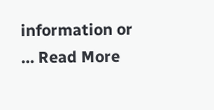information or … Read More